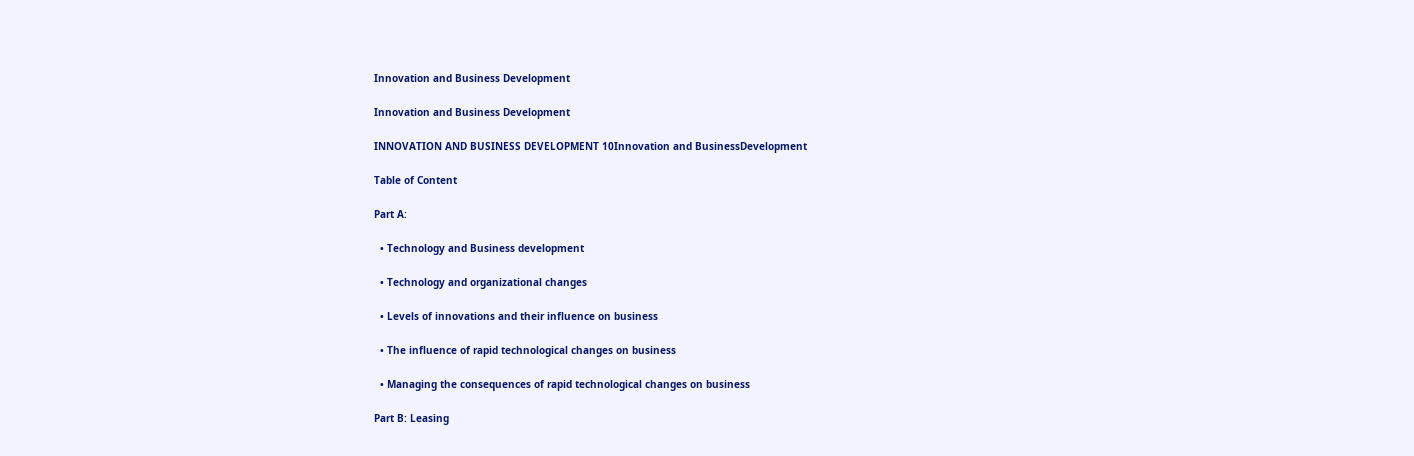Innovation and Business Development

Innovation and Business Development

INNOVATION AND BUSINESS DEVELOPMENT 10Innovation and BusinessDevelopment

Table of Content

Part A:

  • Technology and Business development

  • Technology and organizational changes

  • Levels of innovations and their influence on business

  • The influence of rapid technological changes on business

  • Managing the consequences of rapid technological changes on business

Part B: Leasing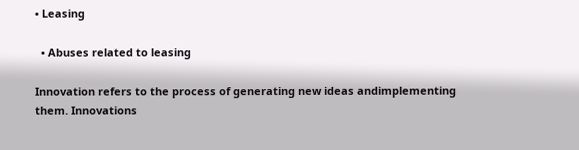• Leasing

  • Abuses related to leasing

Innovation refers to the process of generating new ideas andimplementing them. Innovations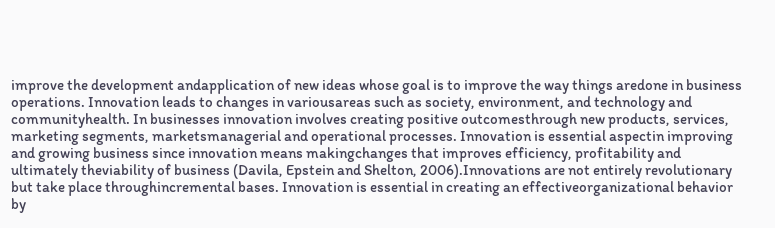improve the development andapplication of new ideas whose goal is to improve the way things aredone in business operations. Innovation leads to changes in variousareas such as society, environment, and technology and communityhealth. In businesses innovation involves creating positive outcomesthrough new products, services, marketing segments, marketsmanagerial and operational processes. Innovation is essential aspectin improving and growing business since innovation means makingchanges that improves efficiency, profitability and ultimately theviability of business (Davila, Epstein and Shelton, 2006).Innovations are not entirely revolutionary but take place throughincremental bases. Innovation is essential in creating an effectiveorganizational behavior by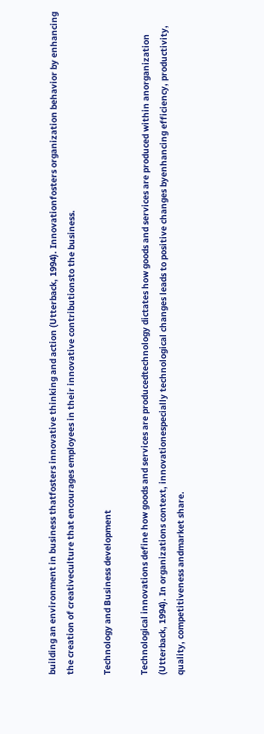building an environment in business thatfosters innovative thinking and action (Utterback, 1994). Innovationfosters organization behavior by enhancing the creation of creativeculture that encourages employees in their innovative contributionsto the business.

Technology and Business development

Technological innovations define how goods and services are producedtechnology dictates how goods and services are produced within anorganization (Utterback, 1994). In organizations context, innovationespecially technological changes leads to positive changes byenhancing efficiency, productivity, quality, competitiveness andmarket share.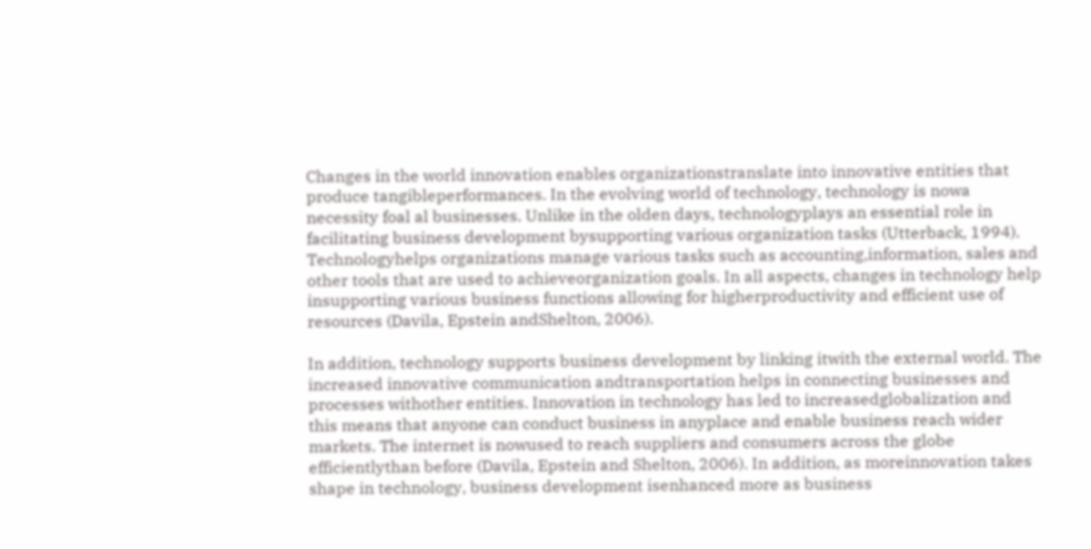Changes in the world innovation enables organizationstranslate into innovative entities that produce tangibleperformances. In the evolving world of technology, technology is nowa necessity foal al businesses. Unlike in the olden days, technologyplays an essential role in facilitating business development bysupporting various organization tasks (Utterback, 1994). Technologyhelps organizations manage various tasks such as accounting,information, sales and other tools that are used to achieveorganization goals. In all aspects, changes in technology help insupporting various business functions allowing for higherproductivity and efficient use of resources (Davila, Epstein andShelton, 2006).

In addition, technology supports business development by linking itwith the external world. The increased innovative communication andtransportation helps in connecting businesses and processes withother entities. Innovation in technology has led to increasedglobalization and this means that anyone can conduct business in anyplace and enable business reach wider markets. The internet is nowused to reach suppliers and consumers across the globe efficientlythan before (Davila, Epstein and Shelton, 2006). In addition, as moreinnovation takes shape in technology, business development isenhanced more as business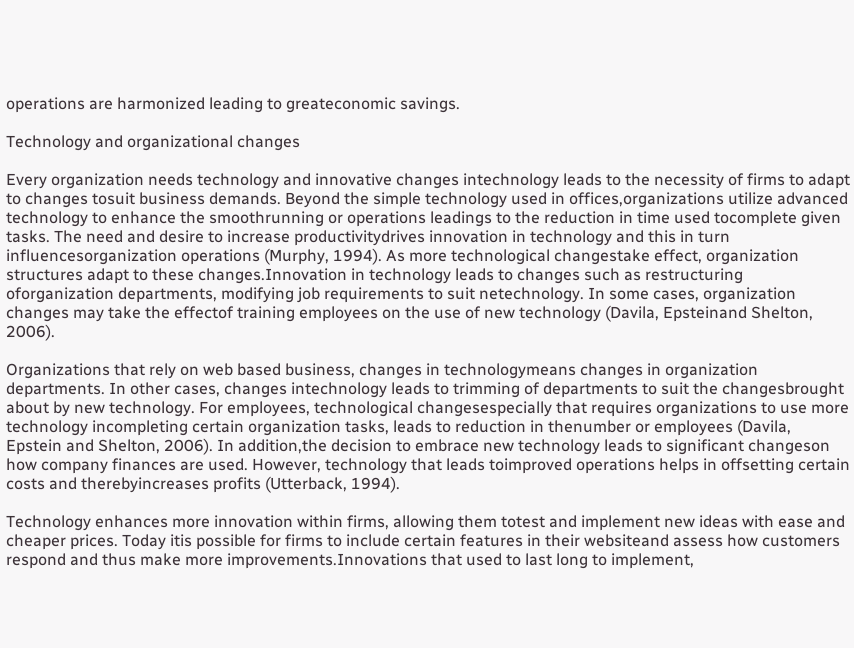operations are harmonized leading to greateconomic savings.

Technology and organizational changes

Every organization needs technology and innovative changes intechnology leads to the necessity of firms to adapt to changes tosuit business demands. Beyond the simple technology used in offices,organizations utilize advanced technology to enhance the smoothrunning or operations leadings to the reduction in time used tocomplete given tasks. The need and desire to increase productivitydrives innovation in technology and this in turn influencesorganization operations (Murphy, 1994). As more technological changestake effect, organization structures adapt to these changes.Innovation in technology leads to changes such as restructuring oforganization departments, modifying job requirements to suit netechnology. In some cases, organization changes may take the effectof training employees on the use of new technology (Davila, Epsteinand Shelton, 2006).

Organizations that rely on web based business, changes in technologymeans changes in organization departments. In other cases, changes intechnology leads to trimming of departments to suit the changesbrought about by new technology. For employees, technological changesespecially that requires organizations to use more technology incompleting certain organization tasks, leads to reduction in thenumber or employees (Davila, Epstein and Shelton, 2006). In addition,the decision to embrace new technology leads to significant changeson how company finances are used. However, technology that leads toimproved operations helps in offsetting certain costs and therebyincreases profits (Utterback, 1994).

Technology enhances more innovation within firms, allowing them totest and implement new ideas with ease and cheaper prices. Today itis possible for firms to include certain features in their websiteand assess how customers respond and thus make more improvements.Innovations that used to last long to implement,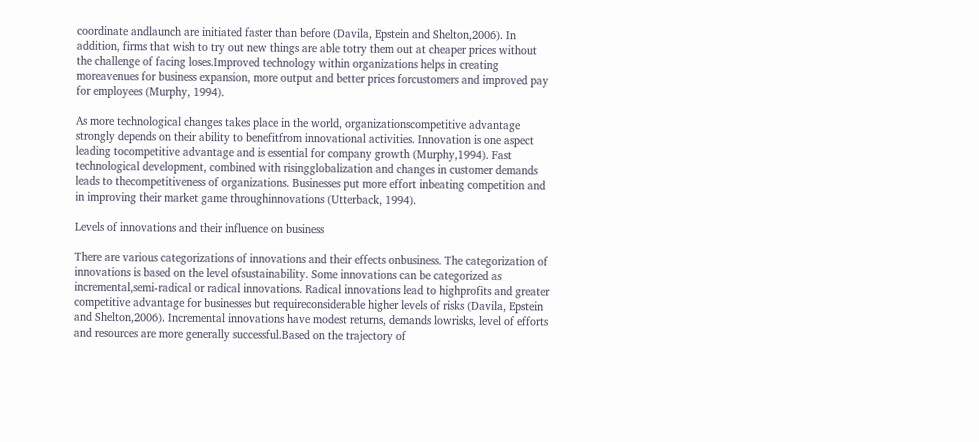coordinate andlaunch are initiated faster than before (Davila, Epstein and Shelton,2006). In addition, firms that wish to try out new things are able totry them out at cheaper prices without the challenge of facing loses.Improved technology within organizations helps in creating moreavenues for business expansion, more output and better prices forcustomers and improved pay for employees (Murphy, 1994).

As more technological changes takes place in the world, organizationscompetitive advantage strongly depends on their ability to benefitfrom innovational activities. Innovation is one aspect leading tocompetitive advantage and is essential for company growth (Murphy,1994). Fast technological development, combined with risingglobalization and changes in customer demands leads to thecompetitiveness of organizations. Businesses put more effort inbeating competition and in improving their market game throughinnovations (Utterback, 1994).

Levels of innovations and their influence on business

There are various categorizations of innovations and their effects onbusiness. The categorization of innovations is based on the level ofsustainability. Some innovations can be categorized as incremental,semi-radical or radical innovations. Radical innovations lead to highprofits and greater competitive advantage for businesses but requireconsiderable higher levels of risks (Davila, Epstein and Shelton,2006). Incremental innovations have modest returns, demands lowrisks, level of efforts and resources are more generally successful.Based on the trajectory of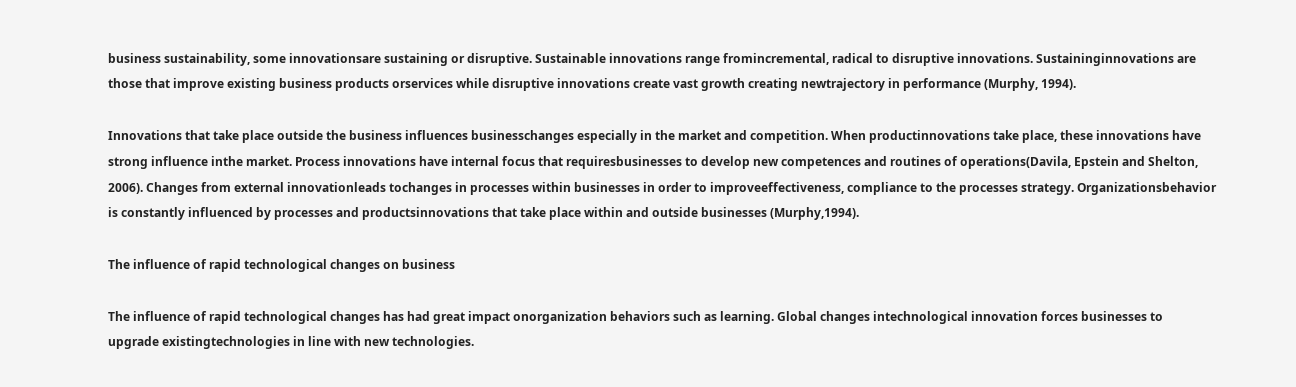business sustainability, some innovationsare sustaining or disruptive. Sustainable innovations range fromincremental, radical to disruptive innovations. Sustaininginnovations are those that improve existing business products orservices while disruptive innovations create vast growth creating newtrajectory in performance (Murphy, 1994).

Innovations that take place outside the business influences businesschanges especially in the market and competition. When productinnovations take place, these innovations have strong influence inthe market. Process innovations have internal focus that requiresbusinesses to develop new competences and routines of operations(Davila, Epstein and Shelton, 2006). Changes from external innovationleads tochanges in processes within businesses in order to improveeffectiveness, compliance to the processes strategy. Organizationsbehavior is constantly influenced by processes and productsinnovations that take place within and outside businesses (Murphy,1994).

The influence of rapid technological changes on business

The influence of rapid technological changes has had great impact onorganization behaviors such as learning. Global changes intechnological innovation forces businesses to upgrade existingtechnologies in line with new technologies.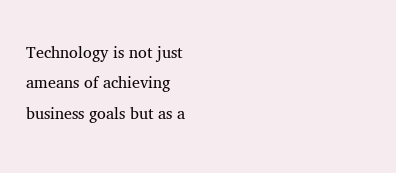Technology is not just ameans of achieving business goals but as a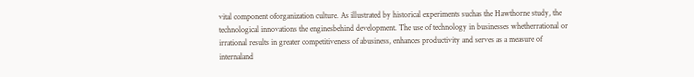vital component oforganization culture. As illustrated by historical experiments suchas the Hawthorne study, the technological innovations the enginesbehind development. The use of technology in businesses whetherrational or irrational results in greater competitiveness of abusiness, enhances productivity and serves as a measure of internaland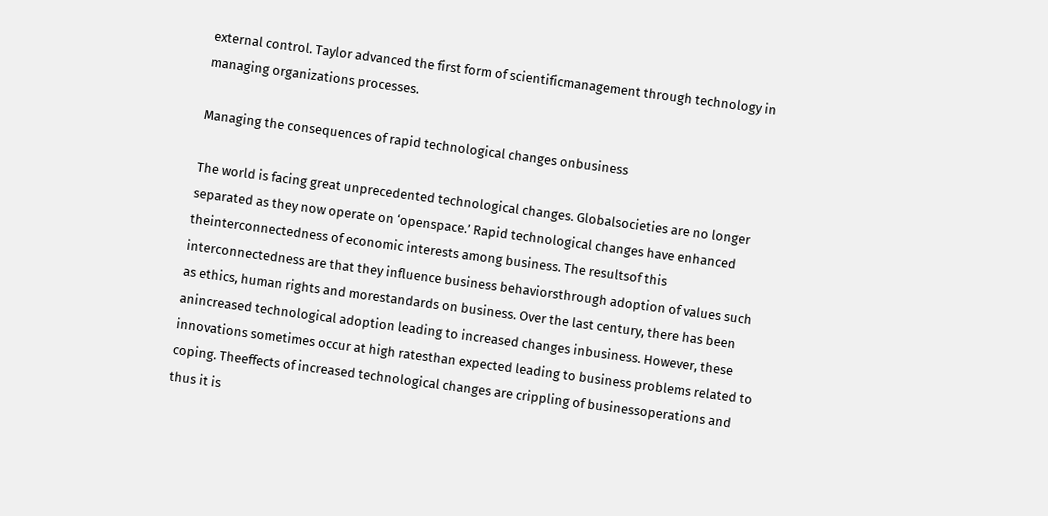external control. Taylor advanced the first form of scientificmanagement through technology in managing organizations processes.

Managing the consequences of rapid technological changes onbusiness

The world is facing great unprecedented technological changes. Globalsocieties are no longer separated as they now operate on ‘openspace.’ Rapid technological changes have enhanced theinterconnectedness of economic interests among business. The resultsof this interconnectedness are that they influence business behaviorsthrough adoption of values such as ethics, human rights and morestandards on business. Over the last century, there has been anincreased technological adoption leading to increased changes inbusiness. However, these innovations sometimes occur at high ratesthan expected leading to business problems related to coping. Theeffects of increased technological changes are crippling of businessoperations and thus it is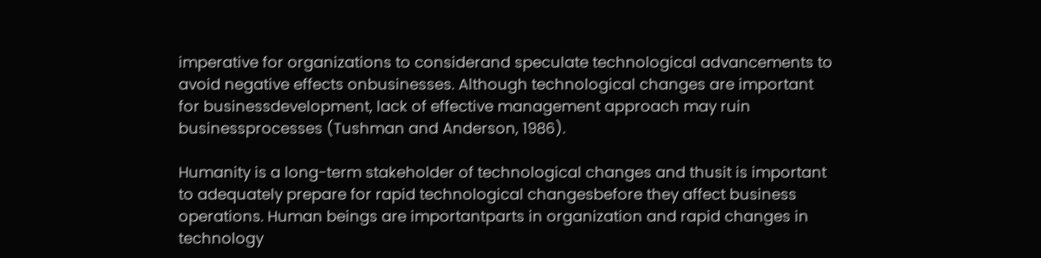imperative for organizations to considerand speculate technological advancements to avoid negative effects onbusinesses. Although technological changes are important for businessdevelopment, lack of effective management approach may ruin businessprocesses (Tushman and Anderson, 1986).

Humanity is a long-term stakeholder of technological changes and thusit is important to adequately prepare for rapid technological changesbefore they affect business operations. Human beings are importantparts in organization and rapid changes in technology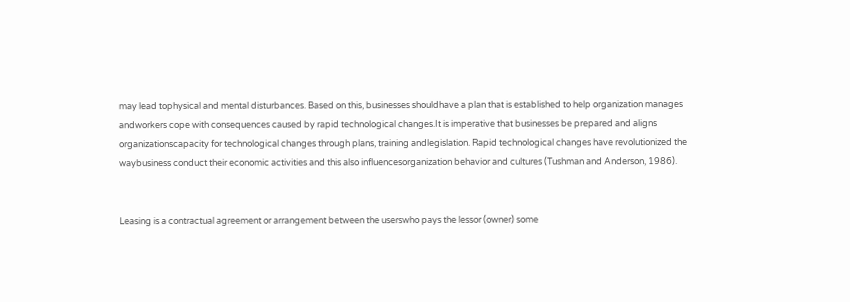may lead tophysical and mental disturbances. Based on this, businesses shouldhave a plan that is established to help organization manages andworkers cope with consequences caused by rapid technological changes.It is imperative that businesses be prepared and aligns organizationscapacity for technological changes through plans, training andlegislation. Rapid technological changes have revolutionized the waybusiness conduct their economic activities and this also influencesorganization behavior and cultures (Tushman and Anderson, 1986).


Leasing is a contractual agreement or arrangement between the userswho pays the lessor (owner) some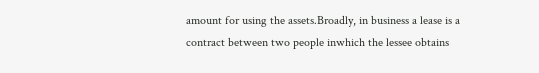amount for using the assets.Broadly, in business a lease is a contract between two people inwhich the lessee obtains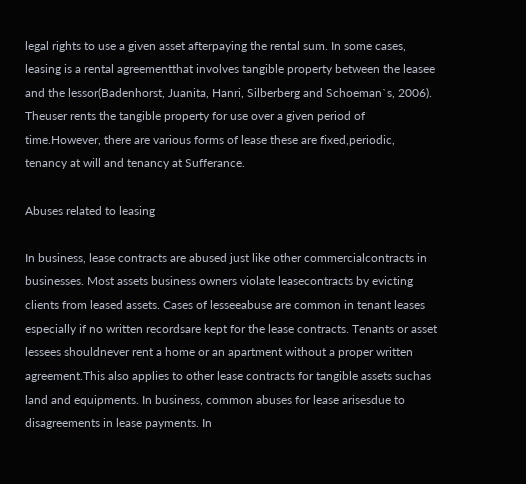legal rights to use a given asset afterpaying the rental sum. In some cases, leasing is a rental agreementthat involves tangible property between the leasee and the lessor(Badenhorst, Juanita, Hanri, Silberberg and Schoeman`s, 2006). Theuser rents the tangible property for use over a given period of time.However, there are various forms of lease these are fixed,periodic, tenancy at will and tenancy at Sufferance.

Abuses related to leasing

In business, lease contracts are abused just like other commercialcontracts in businesses. Most assets business owners violate leasecontracts by evicting clients from leased assets. Cases of lesseeabuse are common in tenant leases especially if no written recordsare kept for the lease contracts. Tenants or asset lessees shouldnever rent a home or an apartment without a proper written agreement.This also applies to other lease contracts for tangible assets suchas land and equipments. In business, common abuses for lease arisesdue to disagreements in lease payments. In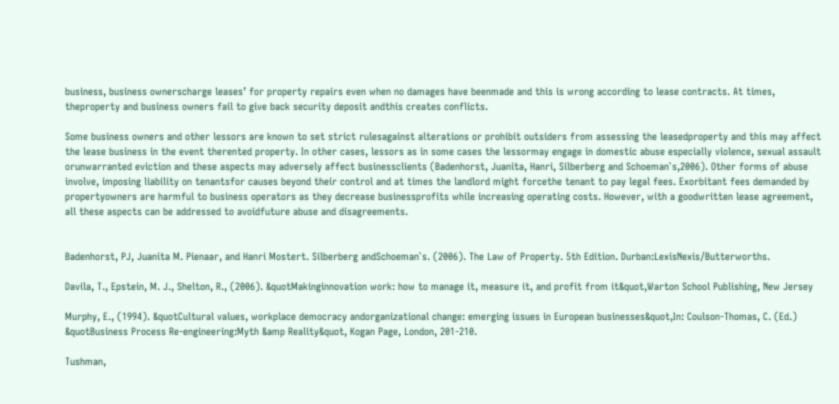business, business ownerscharge leases’ for property repairs even when no damages have beenmade and this is wrong according to lease contracts. At times, theproperty and business owners fail to give back security deposit andthis creates conflicts.

Some business owners and other lessors are known to set strict rulesagainst alterations or prohibit outsiders from assessing the leasedproperty and this may affect the lease business in the event therented property. In other cases, lessors as in some cases the lessormay engage in domestic abuse especially violence, sexual assault orunwarranted eviction and these aspects may adversely affect businessclients (Badenhorst, Juanita, Hanri, Silberberg and Schoeman`s,2006). Other forms of abuse involve, imposing liability on tenantsfor causes beyond their control and at times the landlord might forcethe tenant to pay legal fees. Exorbitant fees demanded by propertyowners are harmful to business operators as they decrease businessprofits while increasing operating costs. However, with a goodwritten lease agreement, all these aspects can be addressed to avoidfuture abuse and disagreements.


Badenhorst, PJ, Juanita M. Pienaar, and Hanri Mostert. Silberberg andSchoeman`s. (2006). The Law of Property. 5th Edition. Durban:LexisNexis/Butterworths.

Davila, T., Epstein, M. J., Shelton, R., (2006). &quotMakinginnovation work: how to manage it, measure it, and profit from it&quot,Warton School Publishing, New Jersey

Murphy, E., (1994). &quotCultural values, workplace democracy andorganizational change: emerging issues in European businesses&quot,In: Coulson-Thomas, C. (Ed.) &quotBusiness Process Re-engineering:Myth &amp Reality&quot, Kogan Page, London, 201-210.

Tushman,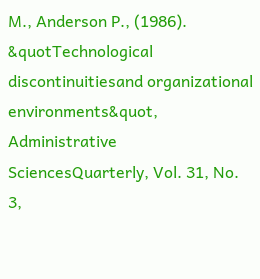M., Anderson P., (1986). &quotTechnological discontinuitiesand organizational environments&quot, Administrative SciencesQuarterly, Vol. 31, No. 3,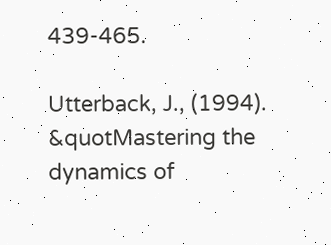439-465.

Utterback, J., (1994). &quotMastering the dynamics of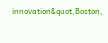innovation&quot,Boston,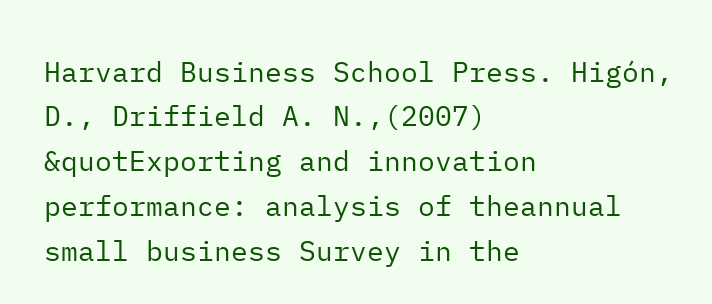Harvard Business School Press. Higón, D., Driffield A. N.,(2007) &quotExporting and innovation performance: analysis of theannual small business Survey in the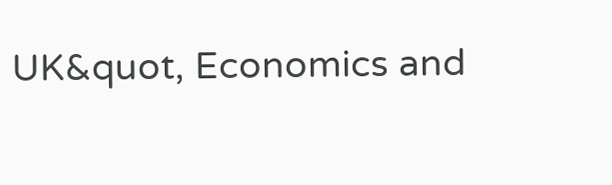UK&quot, Economics and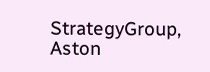StrategyGroup, Aston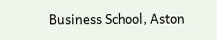Business School, Aston